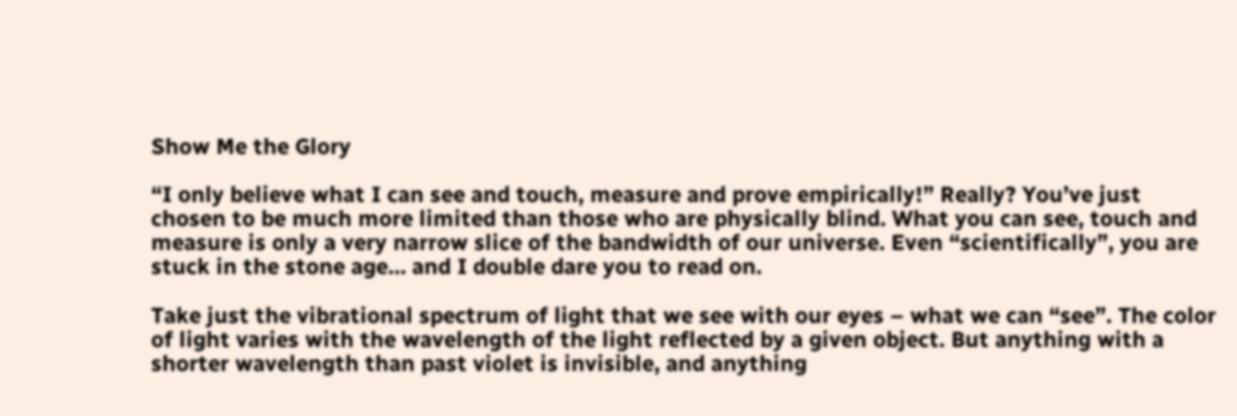Show Me the Glory

“I only believe what I can see and touch, measure and prove empirically!” Really? You’ve just chosen to be much more limited than those who are physically blind. What you can see, touch and measure is only a very narrow slice of the bandwidth of our universe. Even “scientifically”, you are stuck in the stone age… and I double dare you to read on.

Take just the vibrational spectrum of light that we see with our eyes – what we can “see”. The color of light varies with the wavelength of the light reflected by a given object. But anything with a shorter wavelength than past violet is invisible, and anything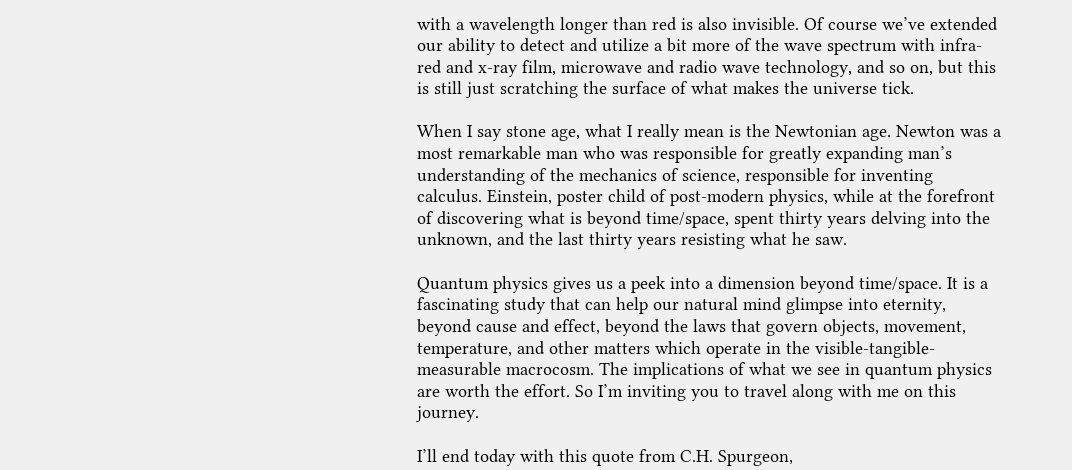with a wavelength longer than red is also invisible. Of course we’ve extended our ability to detect and utilize a bit more of the wave spectrum with infra- red and x-ray film, microwave and radio wave technology, and so on, but this is still just scratching the surface of what makes the universe tick.

When I say stone age, what I really mean is the Newtonian age. Newton was a most remarkable man who was responsible for greatly expanding man’s understanding of the mechanics of science, responsible for inventing calculus. Einstein, poster child of post-modern physics, while at the forefront of discovering what is beyond time/space, spent thirty years delving into the unknown, and the last thirty years resisting what he saw.

Quantum physics gives us a peek into a dimension beyond time/space. It is a fascinating study that can help our natural mind glimpse into eternity, beyond cause and effect, beyond the laws that govern objects, movement, temperature, and other matters which operate in the visible-tangible-measurable macrocosm. The implications of what we see in quantum physics are worth the effort. So I’m inviting you to travel along with me on this journey.

I’ll end today with this quote from C.H. Spurgeon,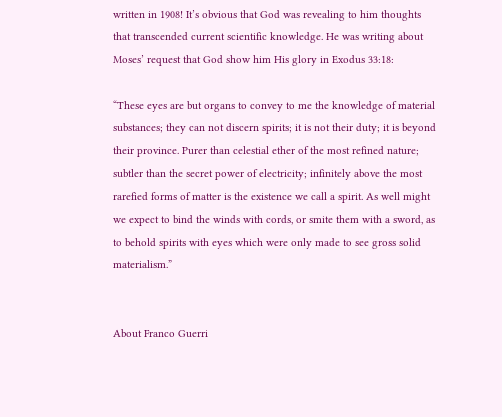written in 1908! It’s obvious that God was revealing to him thoughts that transcended current scientific knowledge. He was writing about Moses’ request that God show him His glory in Exodus 33:18:

“These eyes are but organs to convey to me the knowledge of material substances; they can not discern spirits; it is not their duty; it is beyond their province. Purer than celestial ether of the most refined nature; subtler than the secret power of electricity; infinitely above the most rarefied forms of matter is the existence we call a spirit. As well might we expect to bind the winds with cords, or smite them with a sword, as to behold spirits with eyes which were only made to see gross solid materialism.”


About Franco Guerri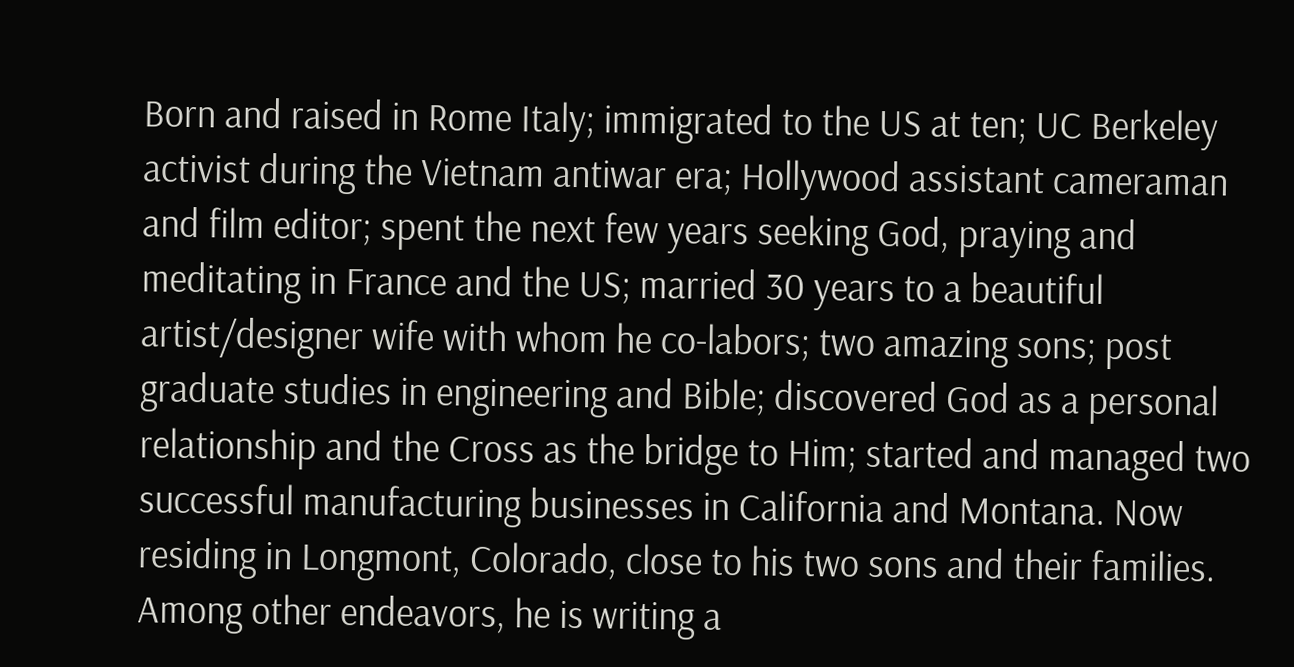Born and raised in Rome Italy; immigrated to the US at ten; UC Berkeley activist during the Vietnam antiwar era; Hollywood assistant cameraman and film editor; spent the next few years seeking God, praying and meditating in France and the US; married 30 years to a beautiful artist/designer wife with whom he co-labors; two amazing sons; post graduate studies in engineering and Bible; discovered God as a personal relationship and the Cross as the bridge to Him; started and managed two successful manufacturing businesses in California and Montana. Now residing in Longmont, Colorado, close to his two sons and their families. Among other endeavors, he is writing a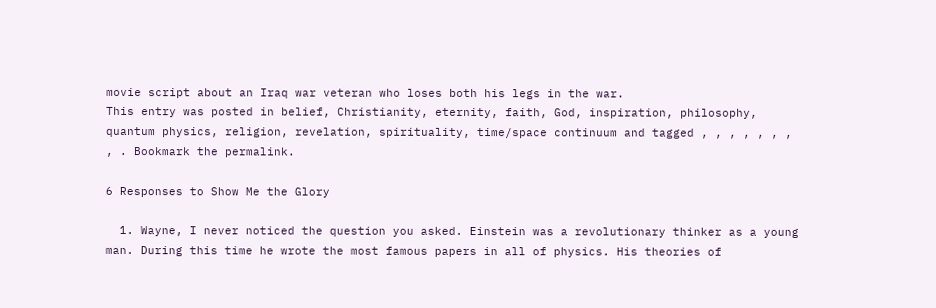movie script about an Iraq war veteran who loses both his legs in the war.
This entry was posted in belief, Christianity, eternity, faith, God, inspiration, philosophy, quantum physics, religion, revelation, spirituality, time/space continuum and tagged , , , , , , , , . Bookmark the permalink.

6 Responses to Show Me the Glory

  1. Wayne, I never noticed the question you asked. Einstein was a revolutionary thinker as a young man. During this time he wrote the most famous papers in all of physics. His theories of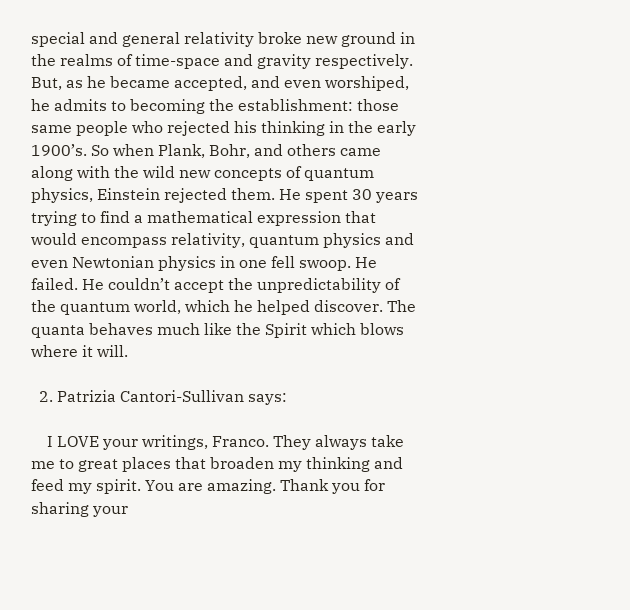special and general relativity broke new ground in the realms of time-space and gravity respectively. But, as he became accepted, and even worshiped, he admits to becoming the establishment: those same people who rejected his thinking in the early 1900’s. So when Plank, Bohr, and others came along with the wild new concepts of quantum physics, Einstein rejected them. He spent 30 years trying to find a mathematical expression that would encompass relativity, quantum physics and even Newtonian physics in one fell swoop. He failed. He couldn’t accept the unpredictability of the quantum world, which he helped discover. The quanta behaves much like the Spirit which blows where it will.

  2. Patrizia Cantori-Sullivan says:

    I LOVE your writings, Franco. They always take me to great places that broaden my thinking and feed my spirit. You are amazing. Thank you for sharing your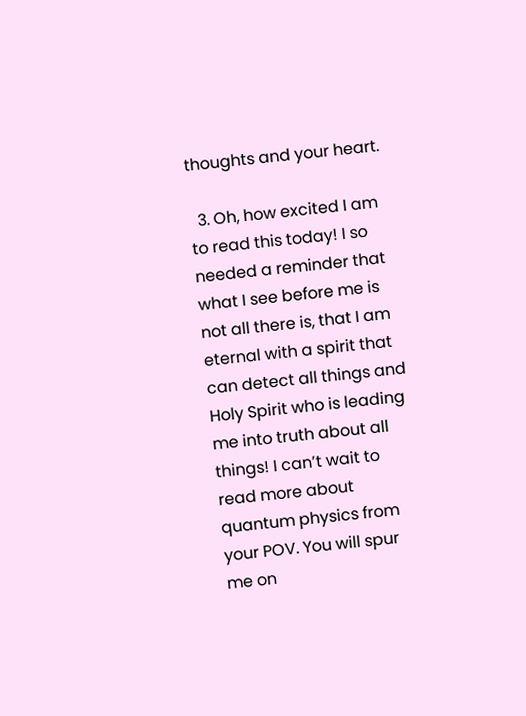thoughts and your heart.

  3. Oh, how excited I am to read this today! I so needed a reminder that what I see before me is not all there is, that I am eternal with a spirit that can detect all things and Holy Spirit who is leading me into truth about all things! I can’t wait to read more about quantum physics from your POV. You will spur me on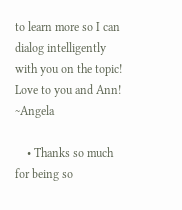to learn more so I can dialog intelligently with you on the topic! Love to you and Ann! ~Angela

    • Thanks so much for being so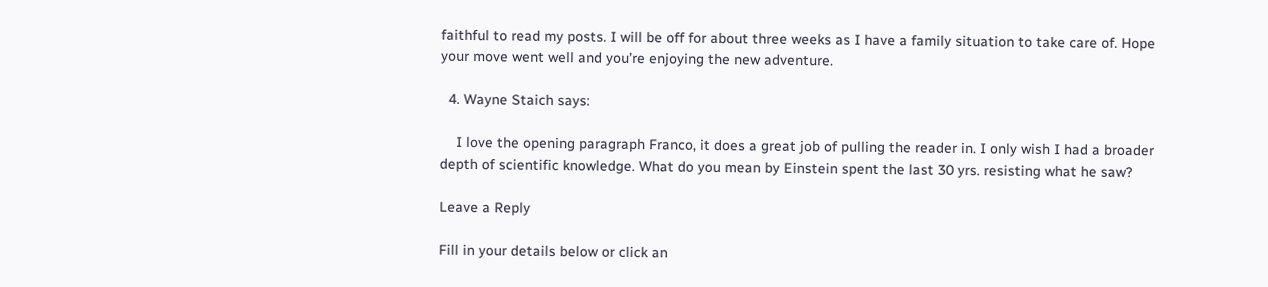faithful to read my posts. I will be off for about three weeks as I have a family situation to take care of. Hope your move went well and you’re enjoying the new adventure.

  4. Wayne Staich says:

    I love the opening paragraph Franco, it does a great job of pulling the reader in. I only wish I had a broader depth of scientific knowledge. What do you mean by Einstein spent the last 30 yrs. resisting what he saw?

Leave a Reply

Fill in your details below or click an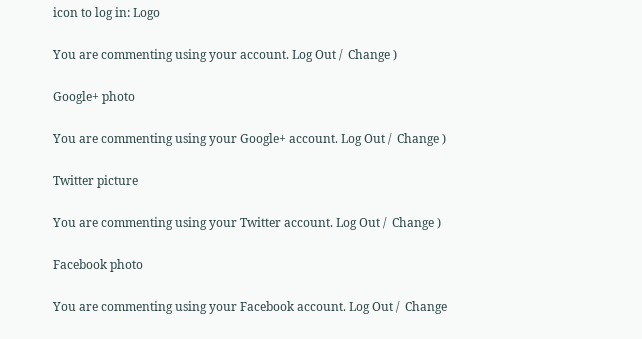icon to log in: Logo

You are commenting using your account. Log Out /  Change )

Google+ photo

You are commenting using your Google+ account. Log Out /  Change )

Twitter picture

You are commenting using your Twitter account. Log Out /  Change )

Facebook photo

You are commenting using your Facebook account. Log Out /  Change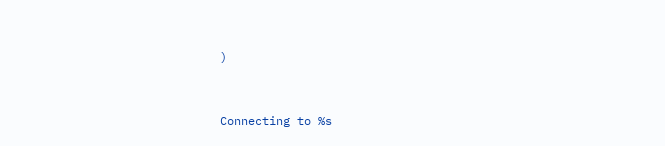)


Connecting to %s